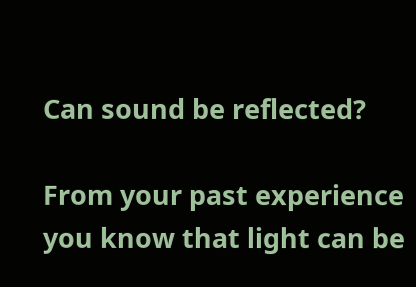Can sound be reflected?

From your past experience you know that light can be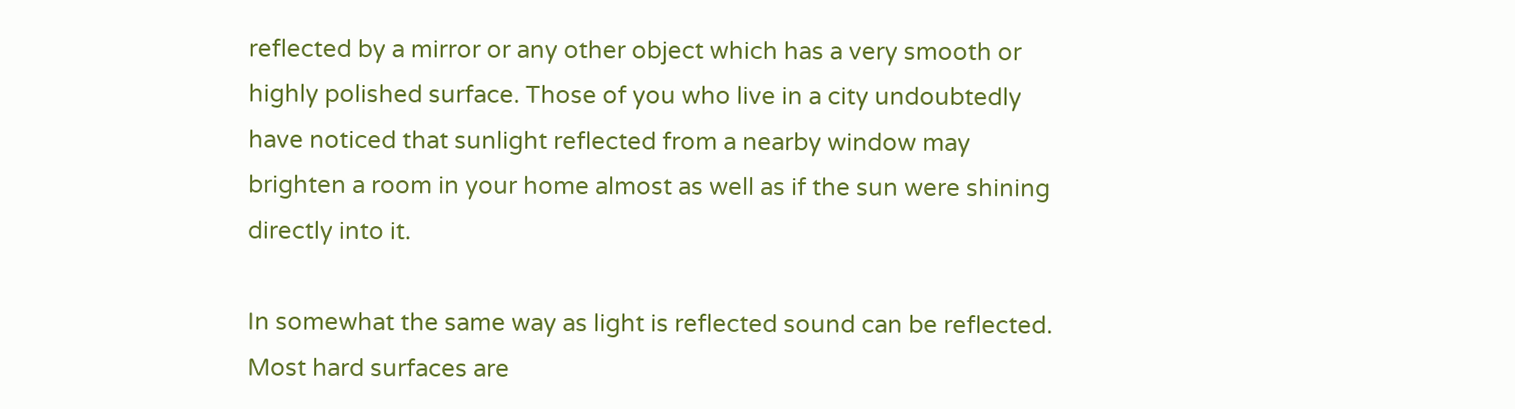reflected by a mirror or any other object which has a very smooth or highly polished surface. Those of you who live in a city undoubtedly have noticed that sunlight reflected from a nearby window may brighten a room in your home almost as well as if the sun were shining directly into it.

In somewhat the same way as light is reflected sound can be reflected. Most hard surfaces are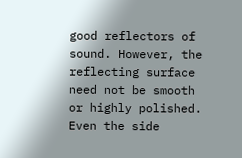good reflectors of sound. However, the reflecting surface need not be smooth or highly polished. Even the side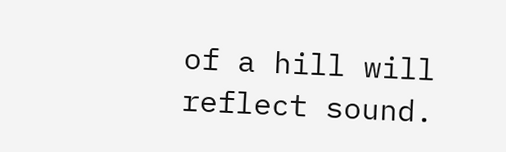of a hill will reflect sound.